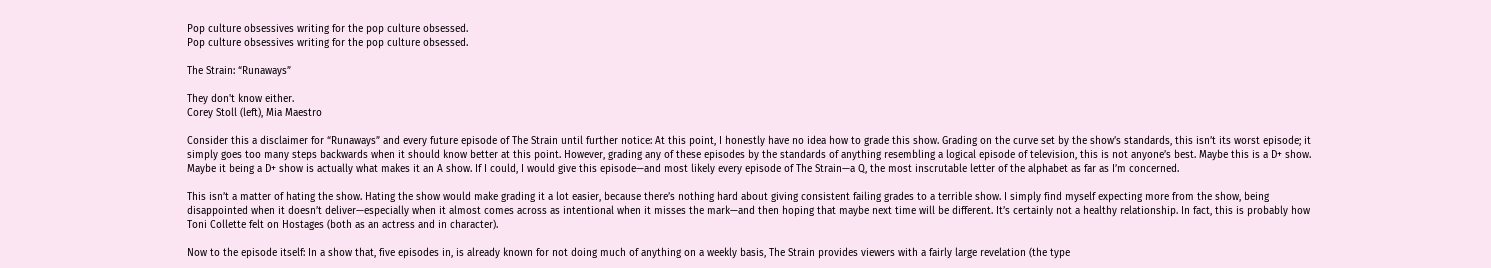Pop culture obsessives writing for the pop culture obsessed.
Pop culture obsessives writing for the pop culture obsessed.

The Strain: “Runaways”

They don't know either.
Corey Stoll (left), Mia Maestro

Consider this a disclaimer for “Runaways” and every future episode of The Strain until further notice: At this point, I honestly have no idea how to grade this show. Grading on the curve set by the show’s standards, this isn’t its worst episode; it simply goes too many steps backwards when it should know better at this point. However, grading any of these episodes by the standards of anything resembling a logical episode of television, this is not anyone’s best. Maybe this is a D+ show. Maybe it being a D+ show is actually what makes it an A show. If I could, I would give this episode—and most likely every episode of The Strain—a Q, the most inscrutable letter of the alphabet as far as I’m concerned.

This isn’t a matter of hating the show. Hating the show would make grading it a lot easier, because there’s nothing hard about giving consistent failing grades to a terrible show. I simply find myself expecting more from the show, being disappointed when it doesn’t deliver—especially when it almost comes across as intentional when it misses the mark—and then hoping that maybe next time will be different. It’s certainly not a healthy relationship. In fact, this is probably how Toni Collette felt on Hostages (both as an actress and in character).

Now to the episode itself: In a show that, five episodes in, is already known for not doing much of anything on a weekly basis, The Strain provides viewers with a fairly large revelation (the type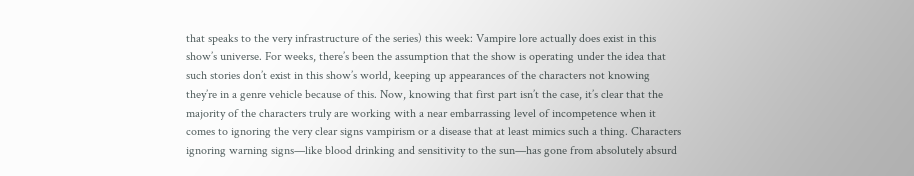that speaks to the very infrastructure of the series) this week: Vampire lore actually does exist in this show’s universe. For weeks, there’s been the assumption that the show is operating under the idea that such stories don’t exist in this show’s world, keeping up appearances of the characters not knowing they’re in a genre vehicle because of this. Now, knowing that first part isn’t the case, it’s clear that the majority of the characters truly are working with a near embarrassing level of incompetence when it comes to ignoring the very clear signs vampirism or a disease that at least mimics such a thing. Characters ignoring warning signs—like blood drinking and sensitivity to the sun—has gone from absolutely absurd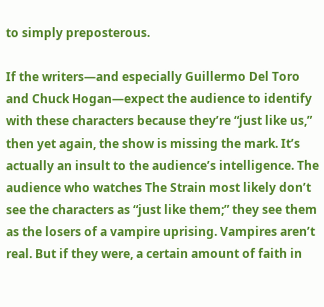to simply preposterous.

If the writers—and especially Guillermo Del Toro and Chuck Hogan—expect the audience to identify with these characters because they’re “just like us,” then yet again, the show is missing the mark. It’s actually an insult to the audience’s intelligence. The audience who watches The Strain most likely don’t see the characters as “just like them;” they see them as the losers of a vampire uprising. Vampires aren’t real. But if they were, a certain amount of faith in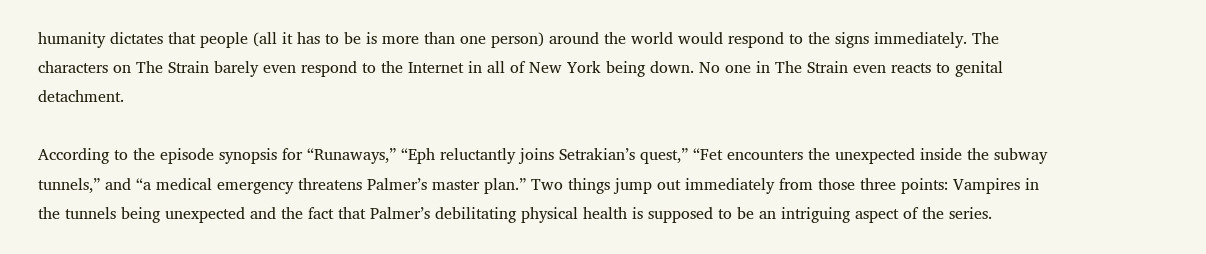humanity dictates that people (all it has to be is more than one person) around the world would respond to the signs immediately. The characters on The Strain barely even respond to the Internet in all of New York being down. No one in The Strain even reacts to genital detachment.

According to the episode synopsis for “Runaways,” “Eph reluctantly joins Setrakian’s quest,” “Fet encounters the unexpected inside the subway tunnels,” and “a medical emergency threatens Palmer’s master plan.” Two things jump out immediately from those three points: Vampires in the tunnels being unexpected and the fact that Palmer’s debilitating physical health is supposed to be an intriguing aspect of the series.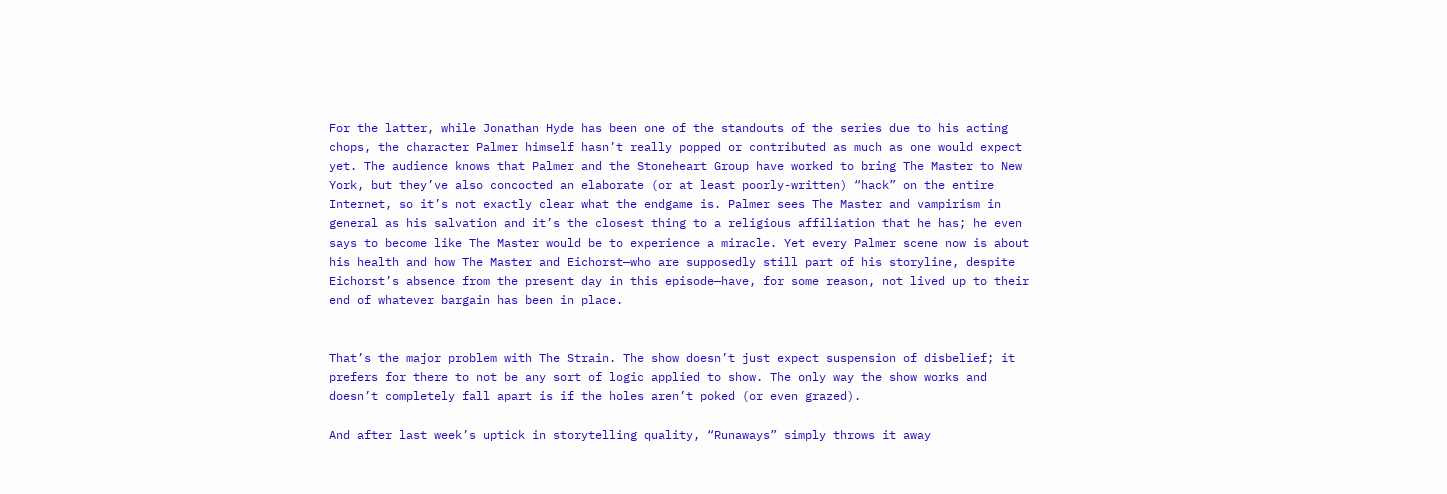For the latter, while Jonathan Hyde has been one of the standouts of the series due to his acting chops, the character Palmer himself hasn’t really popped or contributed as much as one would expect yet. The audience knows that Palmer and the Stoneheart Group have worked to bring The Master to New York, but they’ve also concocted an elaborate (or at least poorly-written) “hack” on the entire Internet, so it’s not exactly clear what the endgame is. Palmer sees The Master and vampirism in general as his salvation and it’s the closest thing to a religious affiliation that he has; he even says to become like The Master would be to experience a miracle. Yet every Palmer scene now is about his health and how The Master and Eichorst—who are supposedly still part of his storyline, despite Eichorst’s absence from the present day in this episode—have, for some reason, not lived up to their end of whatever bargain has been in place.


That’s the major problem with The Strain. The show doesn’t just expect suspension of disbelief; it prefers for there to not be any sort of logic applied to show. The only way the show works and doesn’t completely fall apart is if the holes aren’t poked (or even grazed).

And after last week’s uptick in storytelling quality, “Runaways” simply throws it away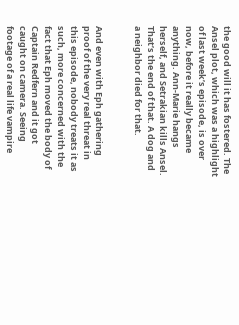the good will it has fostered. The Ansel plot, which was a highlight of last week’s episode, is over now, before it really became anything. Ann-Marie hangs herself, and Setrakian kills Ansel. That’s the end of that. A dog and a neighbor died for that.


And even with Eph gathering proof of the very real threat in this episode, nobody treats it as such, more concerned with the fact that Eph moved the body of Captain Redfern and it got caught on camera. Seeing footage of a real life vampire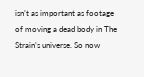isn’t as important as footage of moving a dead body in The Strain’s universe. So now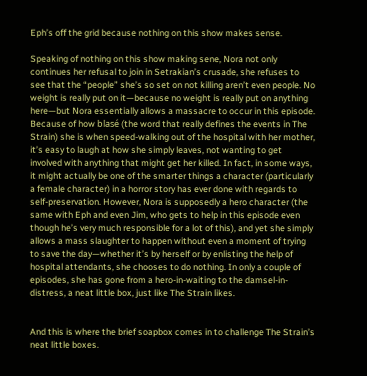Eph’s off the grid because nothing on this show makes sense.

Speaking of nothing on this show making sene, Nora not only continues her refusal to join in Setrakian’s crusade, she refuses to see that the “people” she’s so set on not killing aren’t even people. No weight is really put on it—because no weight is really put on anything here—but Nora essentially allows a massacre to occur in this episode. Because of how blasé (the word that really defines the events in The Strain) she is when speed-walking out of the hospital with her mother, it’s easy to laugh at how she simply leaves, not wanting to get involved with anything that might get her killed. In fact, in some ways, it might actually be one of the smarter things a character (particularly a female character) in a horror story has ever done with regards to self-preservation. However, Nora is supposedly a hero character (the same with Eph and even Jim, who gets to help in this episode even though he’s very much responsible for a lot of this), and yet she simply allows a mass slaughter to happen without even a moment of trying to save the day—whether it’s by herself or by enlisting the help of hospital attendants, she chooses to do nothing. In only a couple of episodes, she has gone from a hero-in-waiting to the damsel-in-distress, a neat little box, just like The Strain likes.


And this is where the brief soapbox comes in to challenge The Strain’s neat little boxes.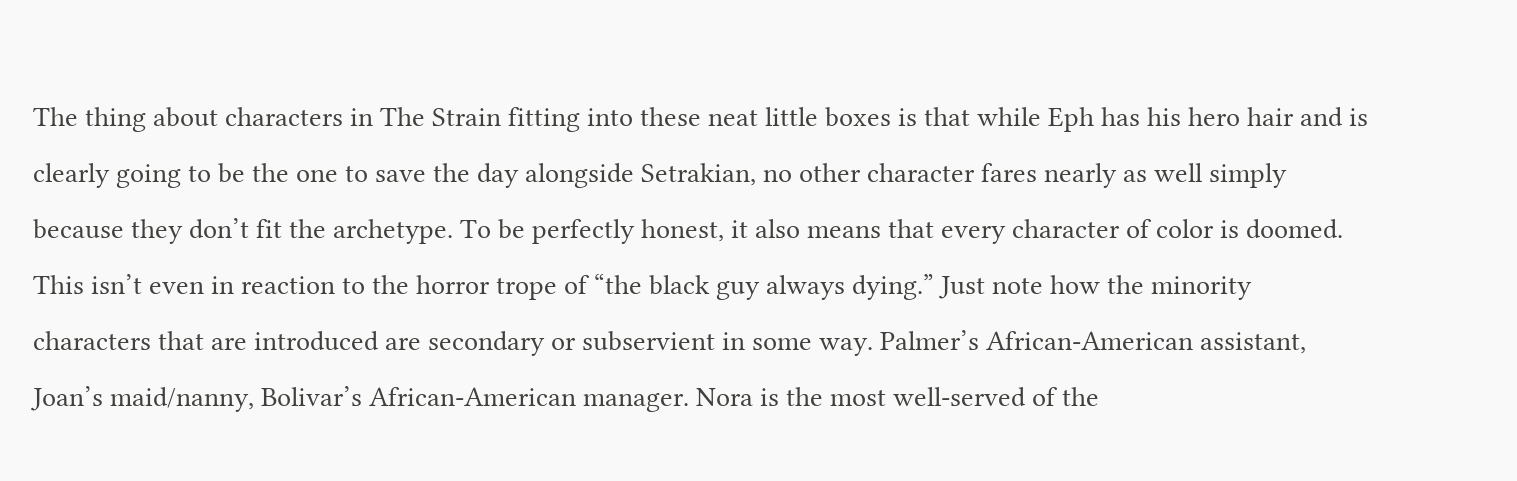The thing about characters in The Strain fitting into these neat little boxes is that while Eph has his hero hair and is clearly going to be the one to save the day alongside Setrakian, no other character fares nearly as well simply because they don’t fit the archetype. To be perfectly honest, it also means that every character of color is doomed. This isn’t even in reaction to the horror trope of “the black guy always dying.” Just note how the minority characters that are introduced are secondary or subservient in some way. Palmer’s African-American assistant, Joan’s maid/nanny, Bolivar’s African-American manager. Nora is the most well-served of the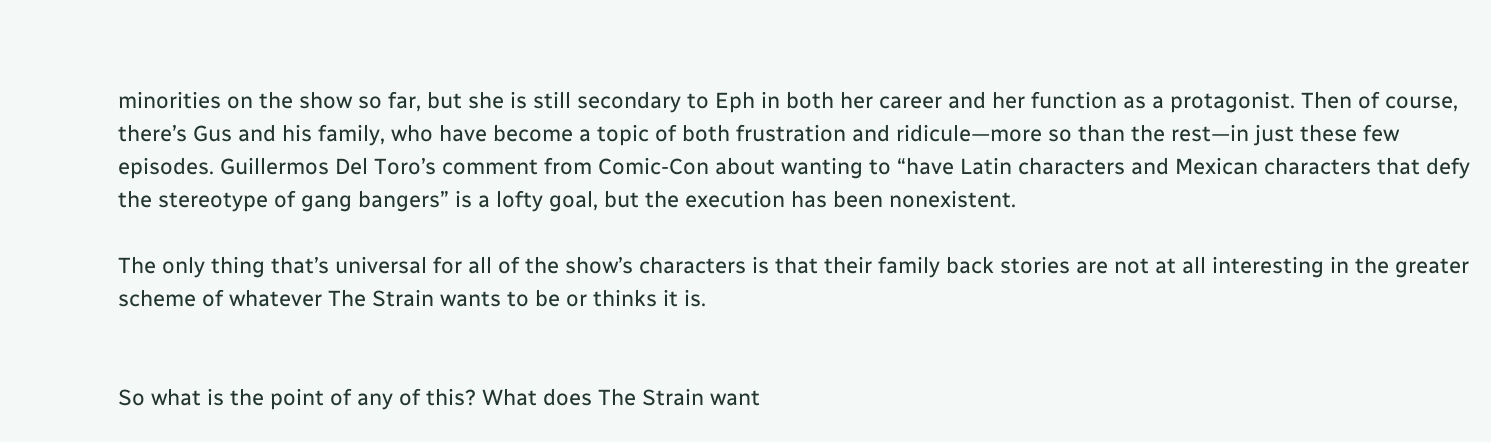minorities on the show so far, but she is still secondary to Eph in both her career and her function as a protagonist. Then of course, there’s Gus and his family, who have become a topic of both frustration and ridicule—more so than the rest—in just these few episodes. Guillermos Del Toro’s comment from Comic-Con about wanting to “have Latin characters and Mexican characters that defy the stereotype of gang bangers” is a lofty goal, but the execution has been nonexistent.

The only thing that’s universal for all of the show’s characters is that their family back stories are not at all interesting in the greater scheme of whatever The Strain wants to be or thinks it is.


So what is the point of any of this? What does The Strain want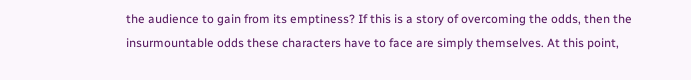the audience to gain from its emptiness? If this is a story of overcoming the odds, then the insurmountable odds these characters have to face are simply themselves. At this point,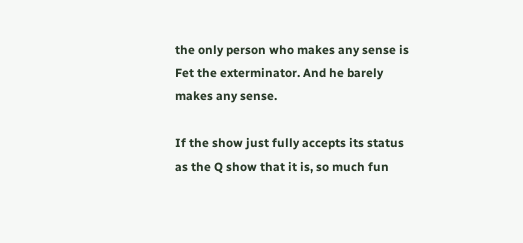the only person who makes any sense is Fet the exterminator. And he barely makes any sense.

If the show just fully accepts its status as the Q show that it is, so much fun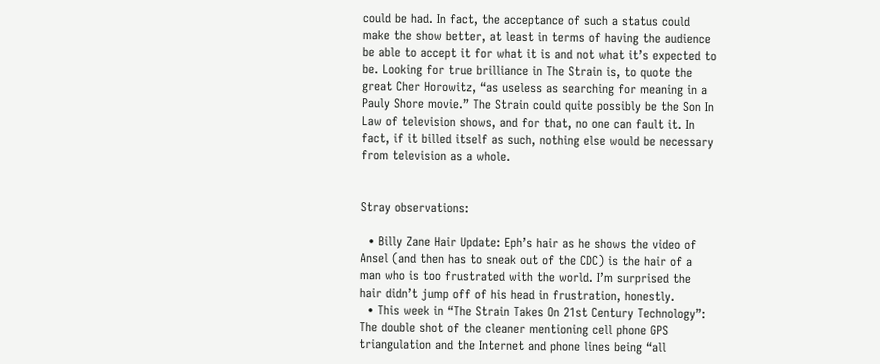could be had. In fact, the acceptance of such a status could make the show better, at least in terms of having the audience be able to accept it for what it is and not what it’s expected to be. Looking for true brilliance in The Strain is, to quote the great Cher Horowitz, “as useless as searching for meaning in a Pauly Shore movie.” The Strain could quite possibly be the Son In Law of television shows, and for that, no one can fault it. In fact, if it billed itself as such, nothing else would be necessary from television as a whole.


Stray observations:

  • Billy Zane Hair Update: Eph’s hair as he shows the video of Ansel (and then has to sneak out of the CDC) is the hair of a man who is too frustrated with the world. I’m surprised the hair didn’t jump off of his head in frustration, honestly.
  • This week in “The Strain Takes On 21st Century Technology”: The double shot of the cleaner mentioning cell phone GPS triangulation and the Internet and phone lines being “all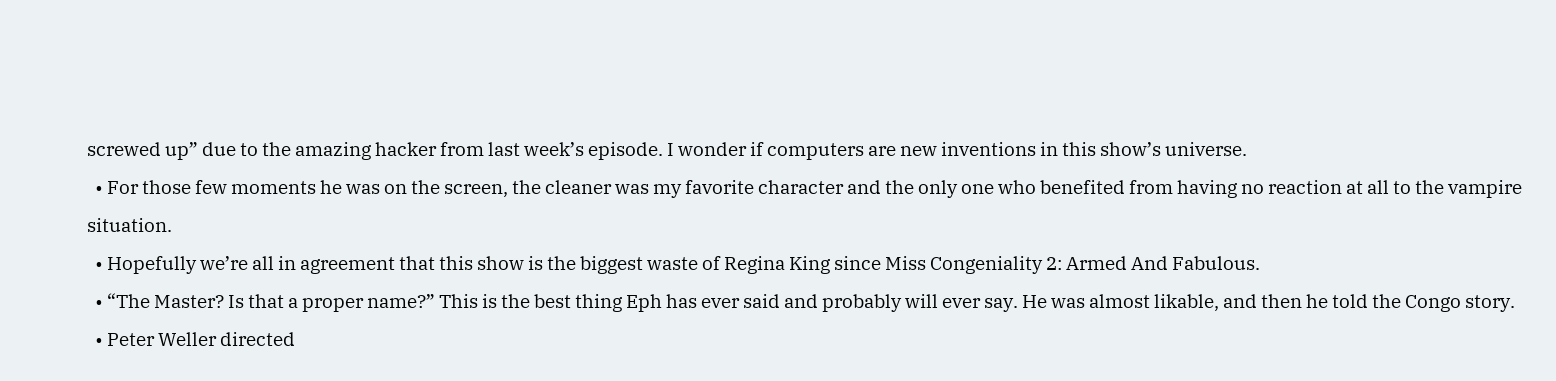screwed up” due to the amazing hacker from last week’s episode. I wonder if computers are new inventions in this show’s universe.
  • For those few moments he was on the screen, the cleaner was my favorite character and the only one who benefited from having no reaction at all to the vampire situation.
  • Hopefully we’re all in agreement that this show is the biggest waste of Regina King since Miss Congeniality 2: Armed And Fabulous.
  • “The Master? Is that a proper name?” This is the best thing Eph has ever said and probably will ever say. He was almost likable, and then he told the Congo story.
  • Peter Weller directed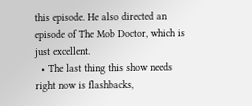this episode. He also directed an episode of The Mob Doctor, which is just excellent.
  • The last thing this show needs right now is flashbacks,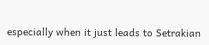especially when it just leads to Setrakian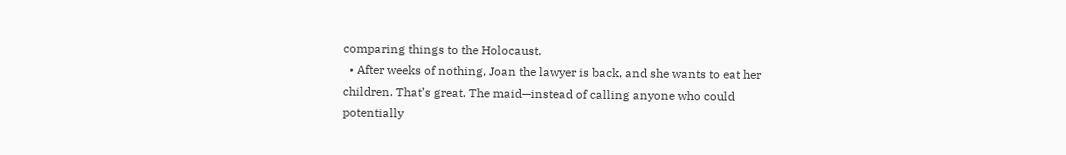comparing things to the Holocaust.
  • After weeks of nothing, Joan the lawyer is back, and she wants to eat her children. That’s great. The maid—instead of calling anyone who could potentially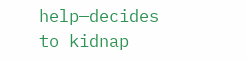help—decides to kidnap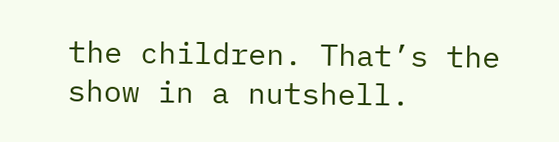the children. That’s the show in a nutshell.